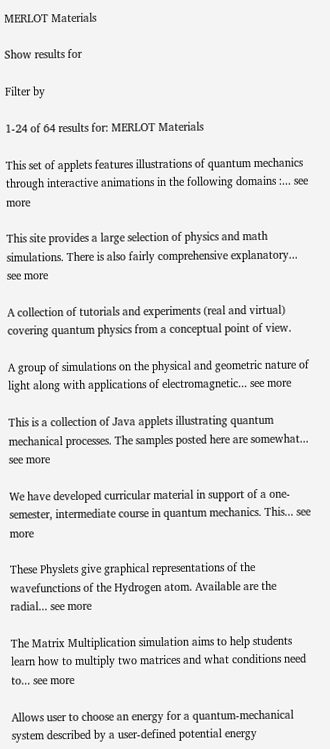MERLOT Materials

Show results for

Filter by

1-24 of 64 results for: MERLOT Materials

This set of applets features illustrations of quantum mechanics through interactive animations in the following domains :... see more

This site provides a large selection of physics and math simulations. There is also fairly comprehensive explanatory... see more

A collection of tutorials and experiments (real and virtual) covering quantum physics from a conceptual point of view.

A group of simulations on the physical and geometric nature of light along with applications of electromagnetic... see more

This is a collection of Java applets illustrating quantum mechanical processes. The samples posted here are somewhat... see more

We have developed curricular material in support of a one-semester, intermediate course in quantum mechanics. This... see more

These Physlets give graphical representations of the wavefunctions of the Hydrogen atom. Available are the radial... see more

The Matrix Multiplication simulation aims to help students learn how to multiply two matrices and what conditions need to... see more

Allows user to choose an energy for a quantum-mechanical system described by a user-defined potential energy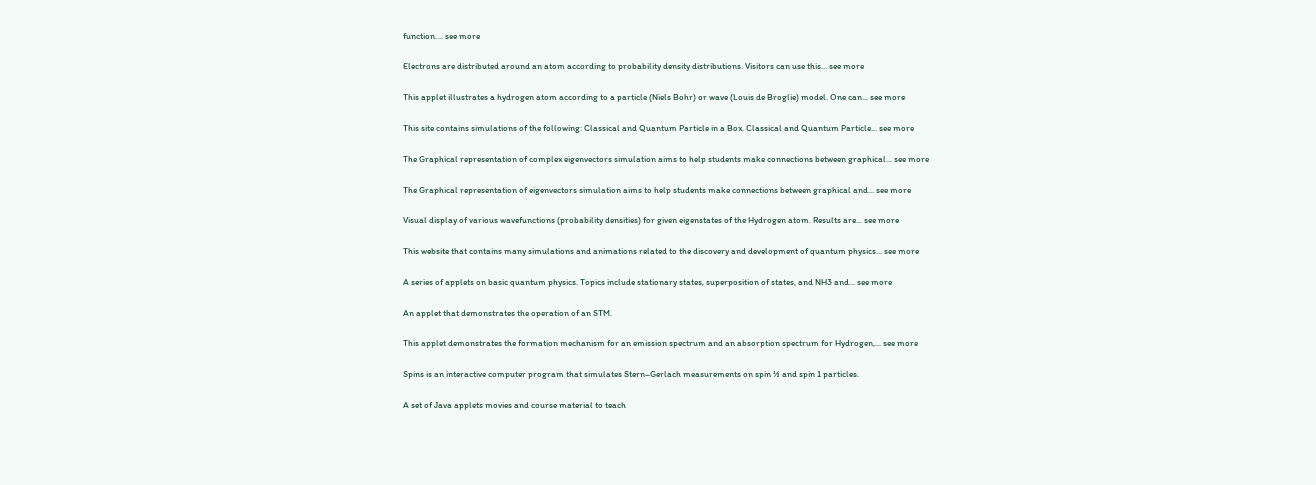function.... see more

Electrons are distributed around an atom according to probability density distributions. Visitors can use this... see more

This applet illustrates a hydrogen atom according to a particle (Niels Bohr) or wave (Louis de Broglie) model. One can... see more

This site contains simulations of the following: Classical and Quantum Particle in a Box. Classical and Quantum Particle... see more

The Graphical representation of complex eigenvectors simulation aims to help students make connections between graphical... see more

The Graphical representation of eigenvectors simulation aims to help students make connections between graphical and... see more

Visual display of various wavefunctions (probability densities) for given eigenstates of the Hydrogen atom. Results are... see more

This website that contains many simulations and animations related to the discovery and development of quantum physics... see more

A series of applets on basic quantum physics. Topics include stationary states, superposition of states, and NH3 and... see more

An applet that demonstrates the operation of an STM.

This applet demonstrates the formation mechanism for an emission spectrum and an absorption spectrum for Hydrogen,... see more

Spins is an interactive computer program that simulates Stern–Gerlach measurements on spin ½ and spin 1 particles.

A set of Java applets movies and course material to teach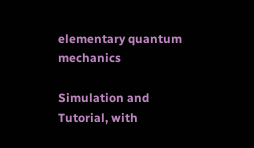elementary quantum mechanics

Simulation and Tutorial, with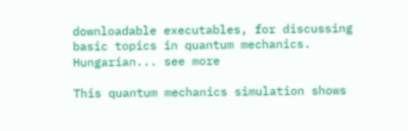downloadable executables, for discussing basic topics in quantum mechanics. Hungarian... see more

This quantum mechanics simulation shows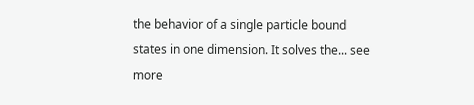the behavior of a single particle bound states in one dimension. It solves the... see more